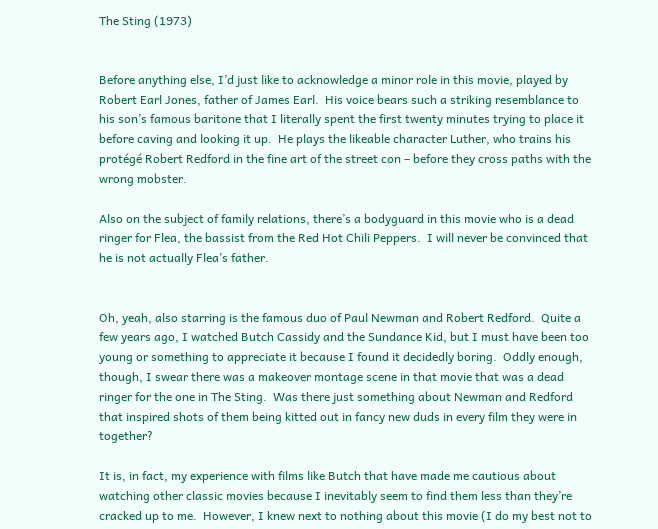The Sting (1973)


Before anything else, I’d just like to acknowledge a minor role in this movie, played by Robert Earl Jones, father of James Earl.  His voice bears such a striking resemblance to his son’s famous baritone that I literally spent the first twenty minutes trying to place it before caving and looking it up.  He plays the likeable character Luther, who trains his protégé Robert Redford in the fine art of the street con – before they cross paths with the wrong mobster.

Also on the subject of family relations, there’s a bodyguard in this movie who is a dead ringer for Flea, the bassist from the Red Hot Chili Peppers.  I will never be convinced that he is not actually Flea’s father.


Oh, yeah, also starring is the famous duo of Paul Newman and Robert Redford.  Quite a few years ago, I watched Butch Cassidy and the Sundance Kid, but I must have been too young or something to appreciate it because I found it decidedly boring.  Oddly enough, though, I swear there was a makeover montage scene in that movie that was a dead ringer for the one in The Sting.  Was there just something about Newman and Redford that inspired shots of them being kitted out in fancy new duds in every film they were in together?

It is, in fact, my experience with films like Butch that have made me cautious about watching other classic movies because I inevitably seem to find them less than they’re cracked up to me.  However, I knew next to nothing about this movie (I do my best not to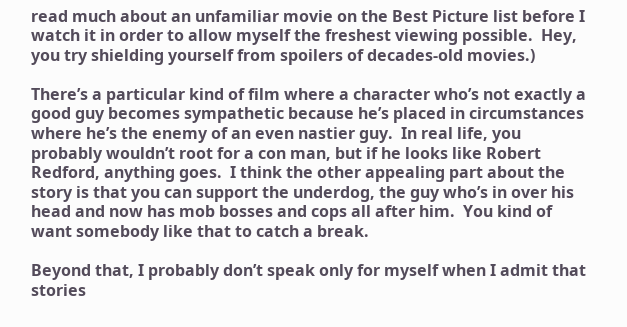read much about an unfamiliar movie on the Best Picture list before I watch it in order to allow myself the freshest viewing possible.  Hey, you try shielding yourself from spoilers of decades-old movies.)

There’s a particular kind of film where a character who’s not exactly a good guy becomes sympathetic because he’s placed in circumstances where he’s the enemy of an even nastier guy.  In real life, you probably wouldn’t root for a con man, but if he looks like Robert Redford, anything goes.  I think the other appealing part about the story is that you can support the underdog, the guy who’s in over his head and now has mob bosses and cops all after him.  You kind of want somebody like that to catch a break.

Beyond that, I probably don’t speak only for myself when I admit that stories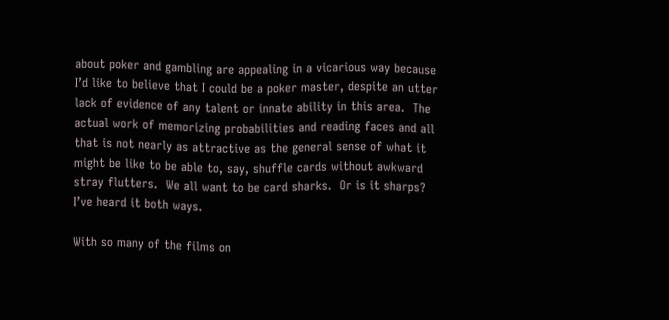about poker and gambling are appealing in a vicarious way because I’d like to believe that I could be a poker master, despite an utter lack of evidence of any talent or innate ability in this area.  The actual work of memorizing probabilities and reading faces and all that is not nearly as attractive as the general sense of what it might be like to be able to, say, shuffle cards without awkward stray flutters.  We all want to be card sharks.  Or is it sharps?  I’ve heard it both ways.

With so many of the films on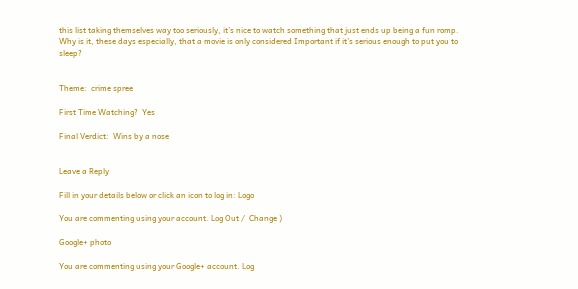this list taking themselves way too seriously, it’s nice to watch something that just ends up being a fun romp.  Why is it, these days especially, that a movie is only considered Important if it’s serious enough to put you to sleep?


Theme:  crime spree

First Time Watching?  Yes

Final Verdict:  Wins by a nose


Leave a Reply

Fill in your details below or click an icon to log in: Logo

You are commenting using your account. Log Out /  Change )

Google+ photo

You are commenting using your Google+ account. Log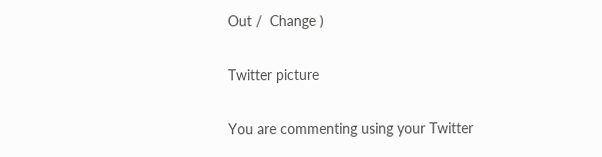Out /  Change )

Twitter picture

You are commenting using your Twitter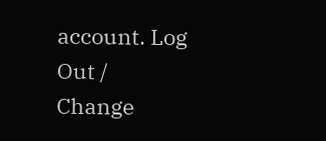account. Log Out /  Change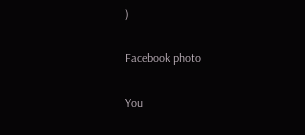)

Facebook photo

You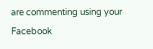are commenting using your Facebook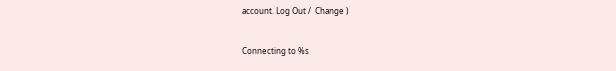account. Log Out /  Change )


Connecting to %s